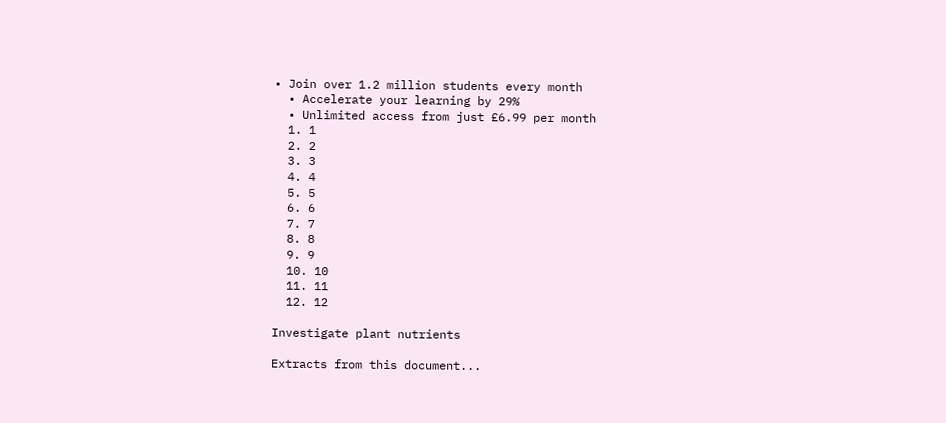• Join over 1.2 million students every month
  • Accelerate your learning by 29%
  • Unlimited access from just £6.99 per month
  1. 1
  2. 2
  3. 3
  4. 4
  5. 5
  6. 6
  7. 7
  8. 8
  9. 9
  10. 10
  11. 11
  12. 12

Investigate plant nutrients

Extracts from this document...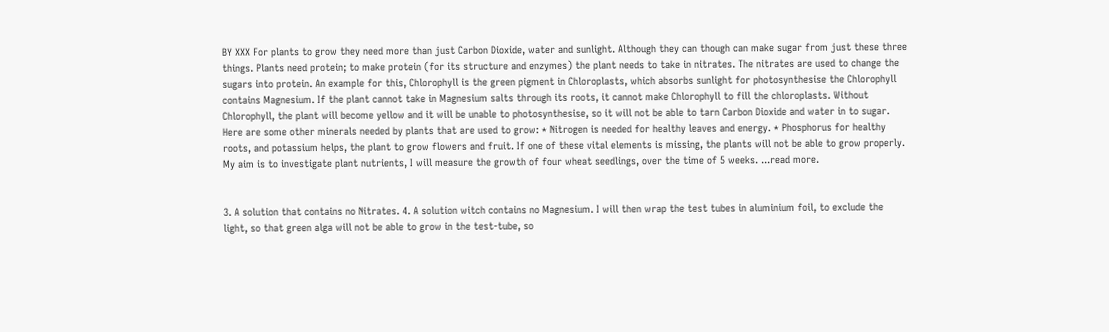BY XXX For plants to grow they need more than just Carbon Dioxide, water and sunlight. Although they can though can make sugar from just these three things. Plants need protein; to make protein (for its structure and enzymes) the plant needs to take in nitrates. The nitrates are used to change the sugars into protein. An example for this, Chlorophyll is the green pigment in Chloroplasts, which absorbs sunlight for photosynthesise the Chlorophyll contains Magnesium. If the plant cannot take in Magnesium salts through its roots, it cannot make Chlorophyll to fill the chloroplasts. Without Chlorophyll, the plant will become yellow and it will be unable to photosynthesise, so it will not be able to tarn Carbon Dioxide and water in to sugar. Here are some other minerals needed by plants that are used to grow: * Nitrogen is needed for healthy leaves and energy. * Phosphorus for healthy roots, and potassium helps, the plant to grow flowers and fruit. If one of these vital elements is missing, the plants will not be able to grow properly. My aim is to investigate plant nutrients, I will measure the growth of four wheat seedlings, over the time of 5 weeks. ...read more.


3. A solution that contains no Nitrates. 4. A solution witch contains no Magnesium. I will then wrap the test tubes in aluminium foil, to exclude the light, so that green alga will not be able to grow in the test-tube, so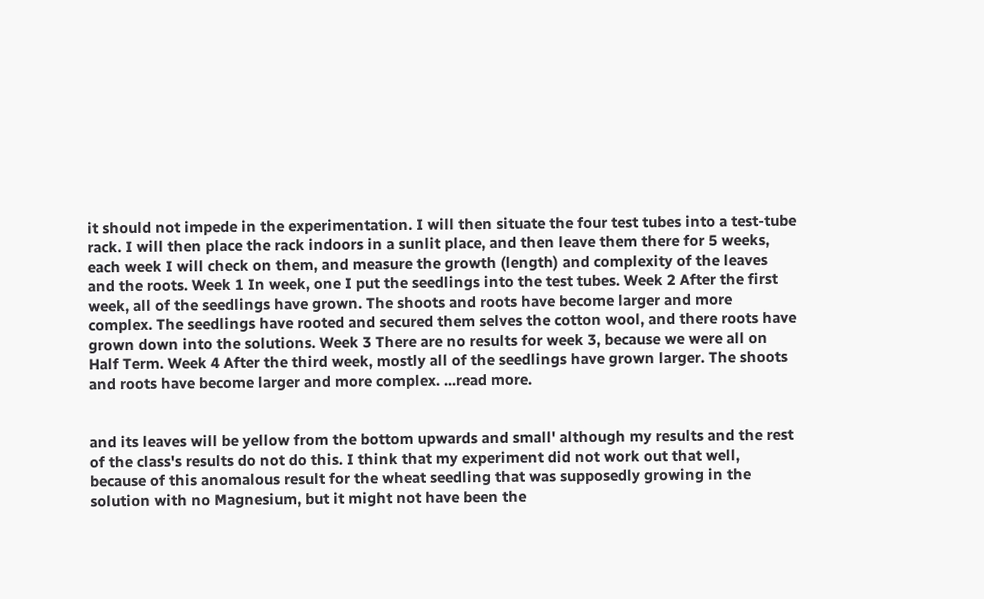it should not impede in the experimentation. I will then situate the four test tubes into a test-tube rack. I will then place the rack indoors in a sunlit place, and then leave them there for 5 weeks, each week I will check on them, and measure the growth (length) and complexity of the leaves and the roots. Week 1 In week, one I put the seedlings into the test tubes. Week 2 After the first week, all of the seedlings have grown. The shoots and roots have become larger and more complex. The seedlings have rooted and secured them selves the cotton wool, and there roots have grown down into the solutions. Week 3 There are no results for week 3, because we were all on Half Term. Week 4 After the third week, mostly all of the seedlings have grown larger. The shoots and roots have become larger and more complex. ...read more.


and its leaves will be yellow from the bottom upwards and small' although my results and the rest of the class's results do not do this. I think that my experiment did not work out that well, because of this anomalous result for the wheat seedling that was supposedly growing in the solution with no Magnesium, but it might not have been the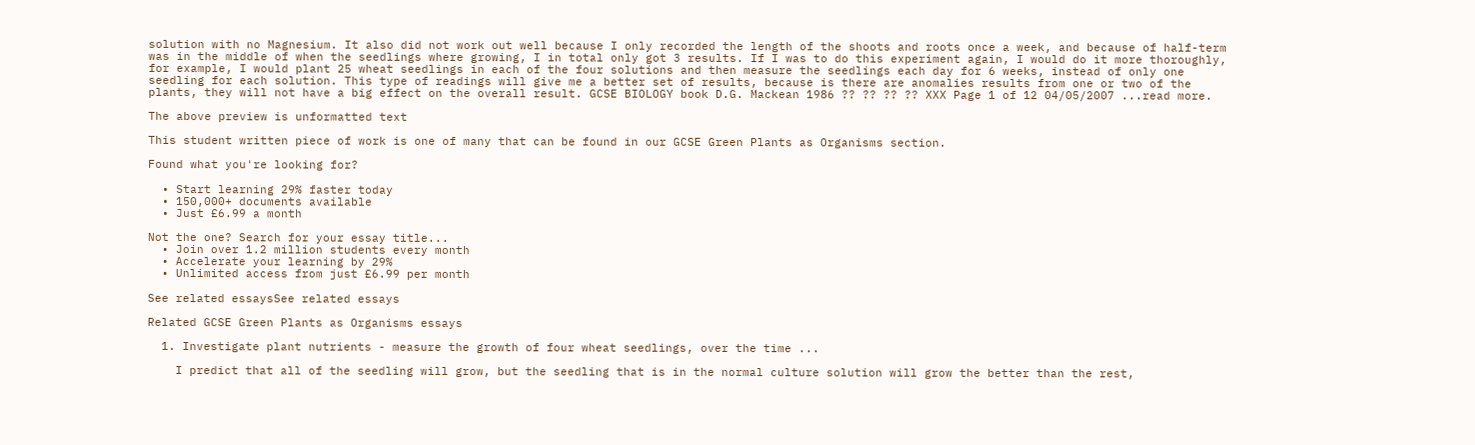solution with no Magnesium. It also did not work out well because I only recorded the length of the shoots and roots once a week, and because of half-term was in the middle of when the seedlings where growing, I in total only got 3 results. If I was to do this experiment again, I would do it more thoroughly, for example, I would plant 25 wheat seedlings in each of the four solutions and then measure the seedlings each day for 6 weeks, instead of only one seedling for each solution. This type of readings will give me a better set of results, because is there are anomalies results from one or two of the plants, they will not have a big effect on the overall result. GCSE BIOLOGY book D.G. Mackean 1986 ?? ?? ?? ?? XXX Page 1 of 12 04/05/2007 ...read more.

The above preview is unformatted text

This student written piece of work is one of many that can be found in our GCSE Green Plants as Organisms section.

Found what you're looking for?

  • Start learning 29% faster today
  • 150,000+ documents available
  • Just £6.99 a month

Not the one? Search for your essay title...
  • Join over 1.2 million students every month
  • Accelerate your learning by 29%
  • Unlimited access from just £6.99 per month

See related essaysSee related essays

Related GCSE Green Plants as Organisms essays

  1. Investigate plant nutrients - measure the growth of four wheat seedlings, over the time ...

    I predict that all of the seedling will grow, but the seedling that is in the normal culture solution will grow the better than the rest,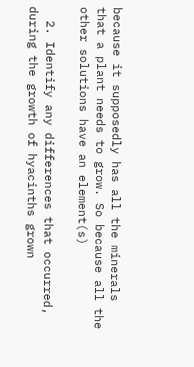because it supposedly has all the minerals that a plant needs to grow. So because all the other solutions have an element(s)

  2. Identify any differences that occurred, during the growth of hyacinths grown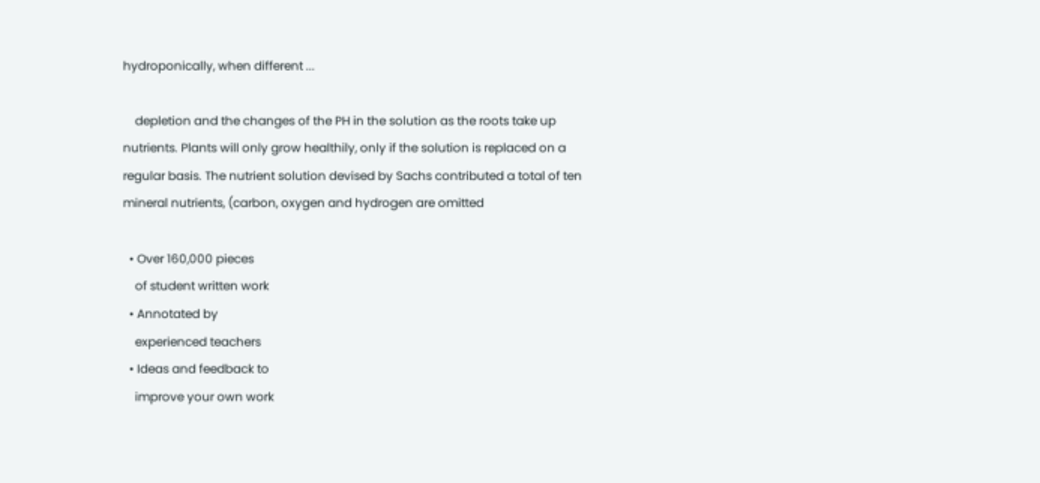hydroponically, when different ...

    depletion and the changes of the PH in the solution as the roots take up nutrients. Plants will only grow healthily, only if the solution is replaced on a regular basis. The nutrient solution devised by Sachs contributed a total of ten mineral nutrients, (carbon, oxygen and hydrogen are omitted

  • Over 160,000 pieces
    of student written work
  • Annotated by
    experienced teachers
  • Ideas and feedback to
    improve your own work